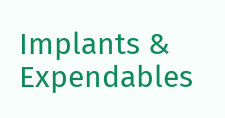Implants & Expendables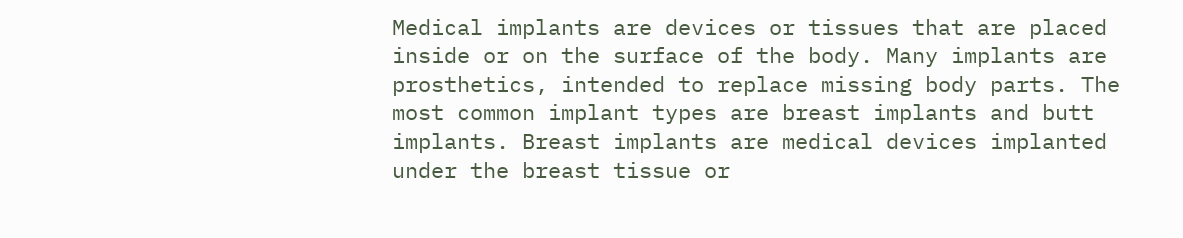Medical implants are devices or tissues that are placed inside or on the surface of the body. Many implants are prosthetics, intended to replace missing body parts. The most common implant types are breast implants and butt implants. Breast implants are medical devices implanted under the breast tissue or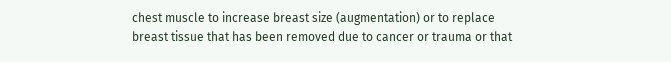chest muscle to increase breast size (augmentation) or to replace breast tissue that has been removed due to cancer or trauma or that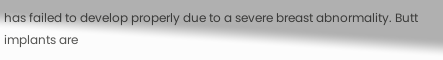has failed to develop properly due to a severe breast abnormality. Butt implants are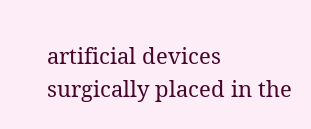artificial devices surgically placed in the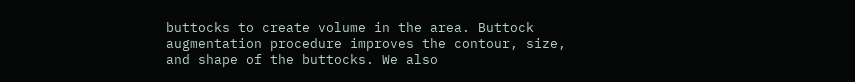buttocks to create volume in the area. Buttock augmentation procedure improves the contour, size, and shape of the buttocks. We also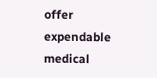offer expendable medical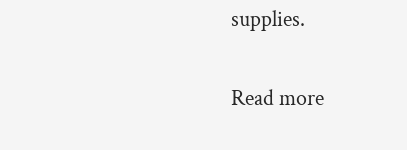supplies.

Read more